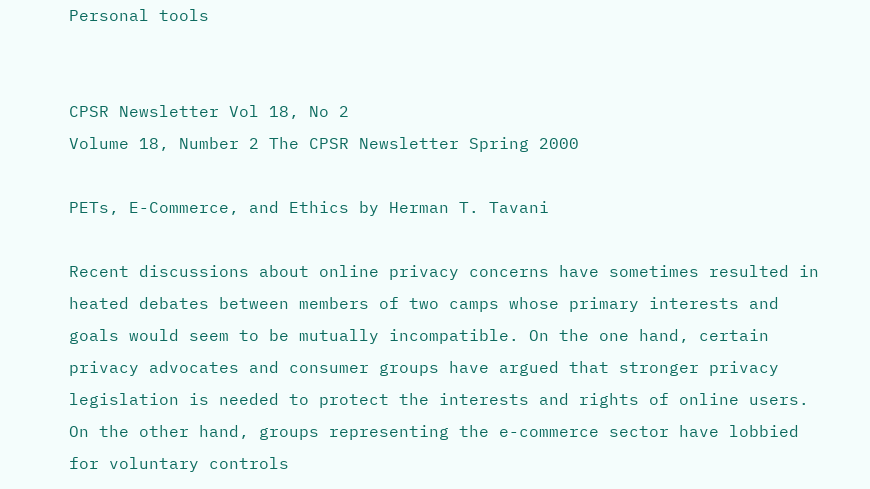Personal tools


CPSR Newsletter Vol 18, No 2
Volume 18, Number 2 The CPSR Newsletter Spring 2000

PETs, E-Commerce, and Ethics by Herman T. Tavani

Recent discussions about online privacy concerns have sometimes resulted in heated debates between members of two camps whose primary interests and goals would seem to be mutually incompatible. On the one hand, certain privacy advocates and consumer groups have argued that stronger privacy legislation is needed to protect the interests and rights of online users. On the other hand, groups representing the e-commerce sector have lobbied for voluntary controls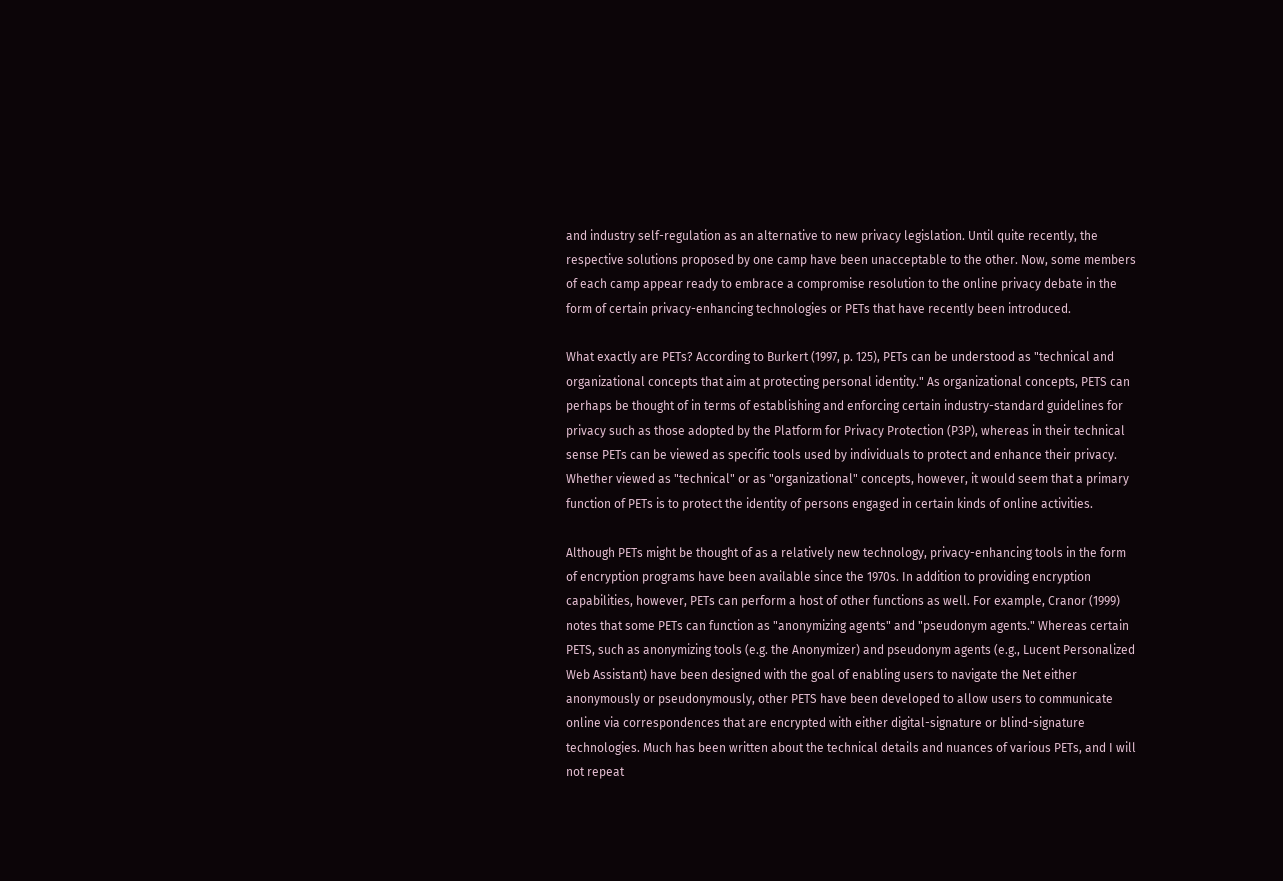and industry self-regulation as an alternative to new privacy legislation. Until quite recently, the respective solutions proposed by one camp have been unacceptable to the other. Now, some members of each camp appear ready to embrace a compromise resolution to the online privacy debate in the form of certain privacy-enhancing technologies or PETs that have recently been introduced.

What exactly are PETs? According to Burkert (1997, p. 125), PETs can be understood as "technical and organizational concepts that aim at protecting personal identity." As organizational concepts, PETS can perhaps be thought of in terms of establishing and enforcing certain industry-standard guidelines for privacy such as those adopted by the Platform for Privacy Protection (P3P), whereas in their technical sense PETs can be viewed as specific tools used by individuals to protect and enhance their privacy. Whether viewed as "technical" or as "organizational" concepts, however, it would seem that a primary function of PETs is to protect the identity of persons engaged in certain kinds of online activities.

Although PETs might be thought of as a relatively new technology, privacy-enhancing tools in the form of encryption programs have been available since the 1970s. In addition to providing encryption capabilities, however, PETs can perform a host of other functions as well. For example, Cranor (1999) notes that some PETs can function as "anonymizing agents" and "pseudonym agents." Whereas certain PETS, such as anonymizing tools (e.g. the Anonymizer) and pseudonym agents (e.g., Lucent Personalized Web Assistant) have been designed with the goal of enabling users to navigate the Net either anonymously or pseudonymously, other PETS have been developed to allow users to communicate online via correspondences that are encrypted with either digital-signature or blind-signature technologies. Much has been written about the technical details and nuances of various PETs, and I will not repeat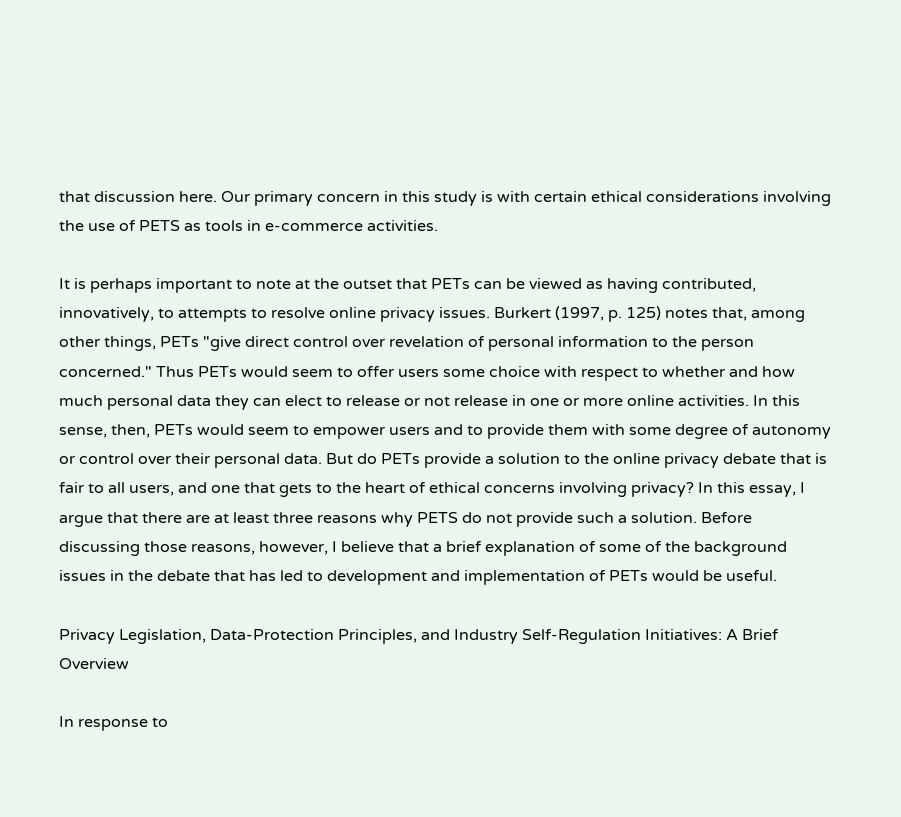that discussion here. Our primary concern in this study is with certain ethical considerations involving the use of PETS as tools in e-commerce activities.

It is perhaps important to note at the outset that PETs can be viewed as having contributed, innovatively, to attempts to resolve online privacy issues. Burkert (1997, p. 125) notes that, among other things, PETs "give direct control over revelation of personal information to the person concerned." Thus PETs would seem to offer users some choice with respect to whether and how much personal data they can elect to release or not release in one or more online activities. In this sense, then, PETs would seem to empower users and to provide them with some degree of autonomy or control over their personal data. But do PETs provide a solution to the online privacy debate that is fair to all users, and one that gets to the heart of ethical concerns involving privacy? In this essay, I argue that there are at least three reasons why PETS do not provide such a solution. Before discussing those reasons, however, I believe that a brief explanation of some of the background issues in the debate that has led to development and implementation of PETs would be useful.

Privacy Legislation, Data-Protection Principles, and Industry Self-Regulation Initiatives: A Brief Overview

In response to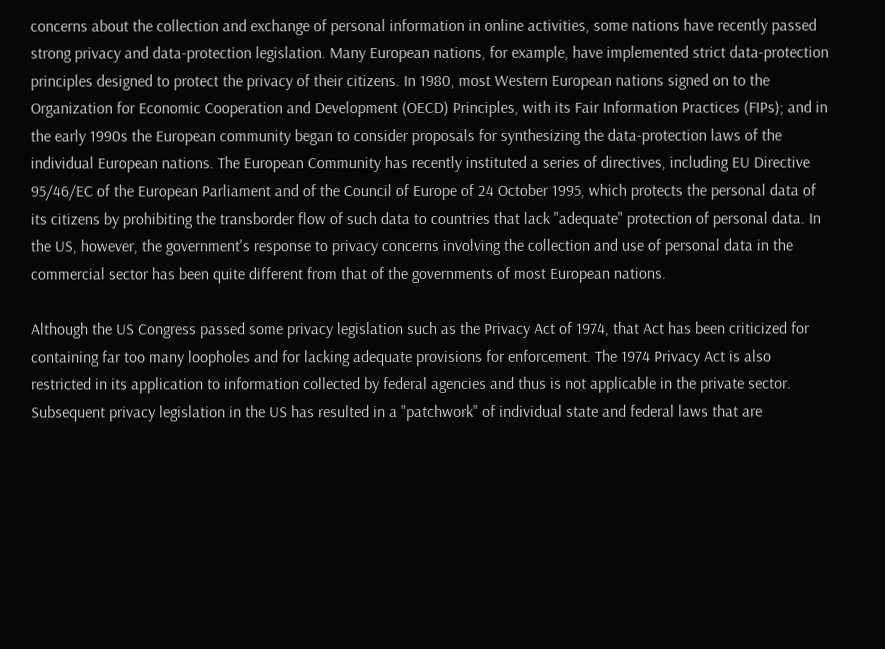concerns about the collection and exchange of personal information in online activities, some nations have recently passed strong privacy and data-protection legislation. Many European nations, for example, have implemented strict data-protection principles designed to protect the privacy of their citizens. In 1980, most Western European nations signed on to the Organization for Economic Cooperation and Development (OECD) Principles, with its Fair Information Practices (FIPs); and in the early 1990s the European community began to consider proposals for synthesizing the data-protection laws of the individual European nations. The European Community has recently instituted a series of directives, including EU Directive 95/46/EC of the European Parliament and of the Council of Europe of 24 October 1995, which protects the personal data of its citizens by prohibiting the transborder flow of such data to countries that lack "adequate" protection of personal data. In the US, however, the government's response to privacy concerns involving the collection and use of personal data in the commercial sector has been quite different from that of the governments of most European nations.

Although the US Congress passed some privacy legislation such as the Privacy Act of 1974, that Act has been criticized for containing far too many loopholes and for lacking adequate provisions for enforcement. The 1974 Privacy Act is also restricted in its application to information collected by federal agencies and thus is not applicable in the private sector. Subsequent privacy legislation in the US has resulted in a "patchwork" of individual state and federal laws that are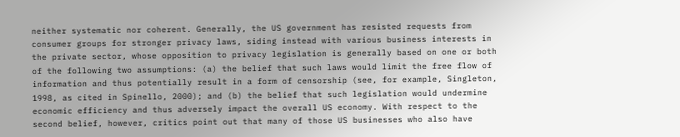neither systematic nor coherent. Generally, the US government has resisted requests from consumer groups for stronger privacy laws, siding instead with various business interests in the private sector, whose opposition to privacy legislation is generally based on one or both of the following two assumptions: (a) the belief that such laws would limit the free flow of information and thus potentially result in a form of censorship (see, for example, Singleton, 1998, as cited in Spinello, 2000); and (b) the belief that such legislation would undermine economic efficiency and thus adversely impact the overall US economy. With respect to the second belief, however, critics point out that many of those US businesses who also have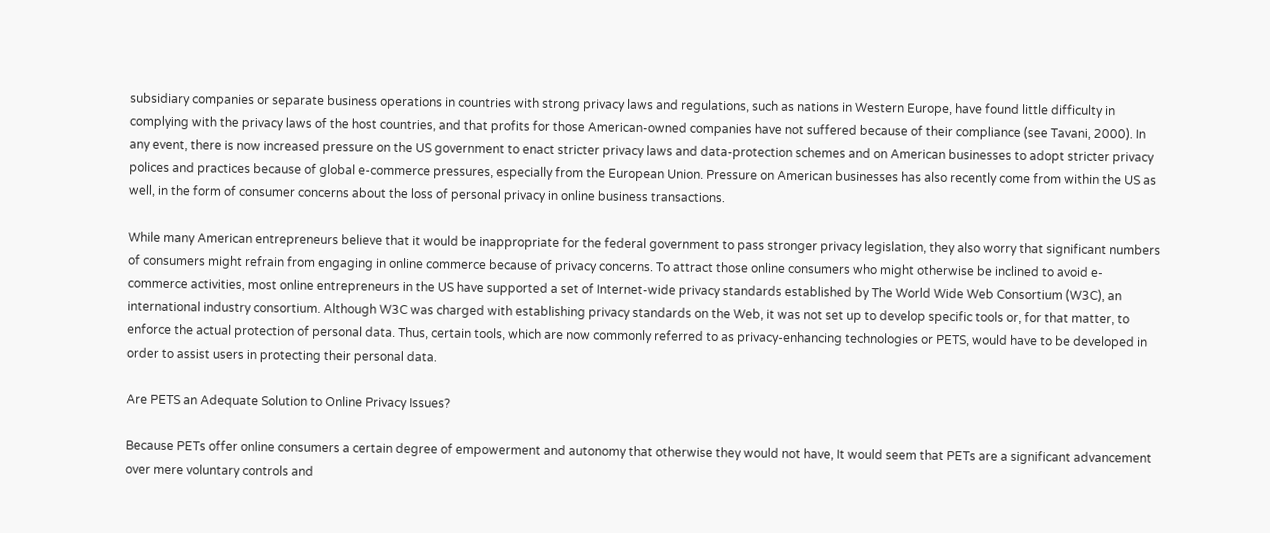subsidiary companies or separate business operations in countries with strong privacy laws and regulations, such as nations in Western Europe, have found little difficulty in complying with the privacy laws of the host countries, and that profits for those American-owned companies have not suffered because of their compliance (see Tavani, 2000). In any event, there is now increased pressure on the US government to enact stricter privacy laws and data-protection schemes and on American businesses to adopt stricter privacy polices and practices because of global e-commerce pressures, especially from the European Union. Pressure on American businesses has also recently come from within the US as well, in the form of consumer concerns about the loss of personal privacy in online business transactions.

While many American entrepreneurs believe that it would be inappropriate for the federal government to pass stronger privacy legislation, they also worry that significant numbers of consumers might refrain from engaging in online commerce because of privacy concerns. To attract those online consumers who might otherwise be inclined to avoid e-commerce activities, most online entrepreneurs in the US have supported a set of Internet-wide privacy standards established by The World Wide Web Consortium (W3C), an international industry consortium. Although W3C was charged with establishing privacy standards on the Web, it was not set up to develop specific tools or, for that matter, to enforce the actual protection of personal data. Thus, certain tools, which are now commonly referred to as privacy-enhancing technologies or PETS, would have to be developed in order to assist users in protecting their personal data.

Are PETS an Adequate Solution to Online Privacy Issues?

Because PETs offer online consumers a certain degree of empowerment and autonomy that otherwise they would not have, It would seem that PETs are a significant advancement over mere voluntary controls and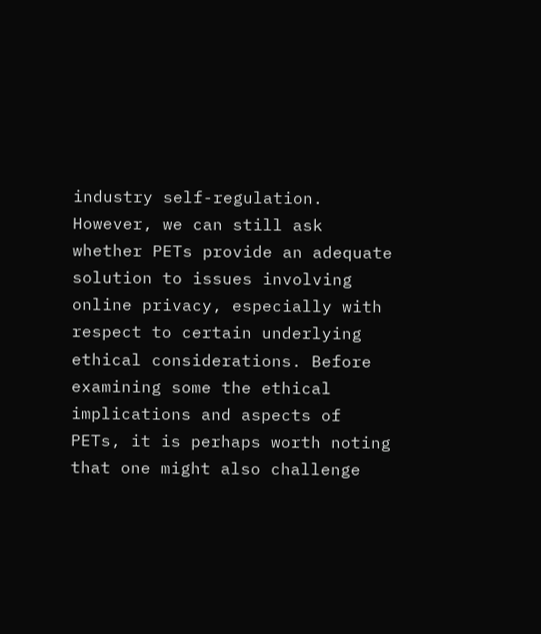industry self-regulation. However, we can still ask whether PETs provide an adequate solution to issues involving online privacy, especially with respect to certain underlying ethical considerations. Before examining some the ethical implications and aspects of PETs, it is perhaps worth noting that one might also challenge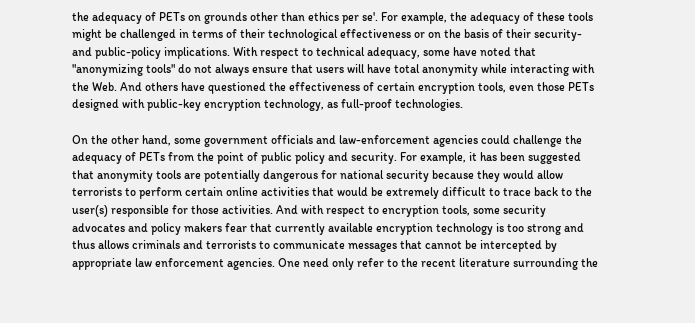the adequacy of PETs on grounds other than ethics per se'. For example, the adequacy of these tools might be challenged in terms of their technological effectiveness or on the basis of their security- and public-policy implications. With respect to technical adequacy, some have noted that "anonymizing tools" do not always ensure that users will have total anonymity while interacting with the Web. And others have questioned the effectiveness of certain encryption tools, even those PETs designed with public-key encryption technology, as full-proof technologies.

On the other hand, some government officials and law-enforcement agencies could challenge the adequacy of PETs from the point of public policy and security. For example, it has been suggested that anonymity tools are potentially dangerous for national security because they would allow terrorists to perform certain online activities that would be extremely difficult to trace back to the user(s) responsible for those activities. And with respect to encryption tools, some security advocates and policy makers fear that currently available encryption technology is too strong and thus allows criminals and terrorists to communicate messages that cannot be intercepted by appropriate law enforcement agencies. One need only refer to the recent literature surrounding the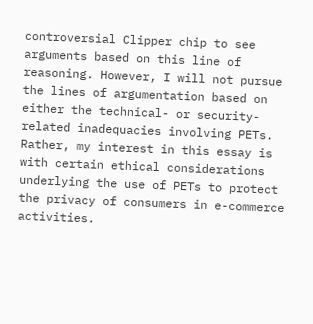controversial Clipper chip to see arguments based on this line of reasoning. However, I will not pursue the lines of argumentation based on either the technical- or security-related inadequacies involving PETs. Rather, my interest in this essay is with certain ethical considerations underlying the use of PETs to protect the privacy of consumers in e-commerce activities.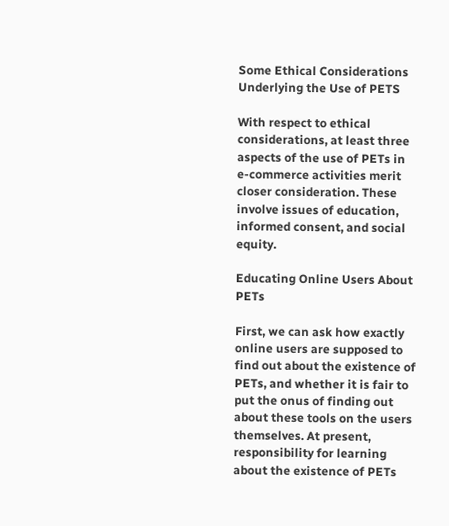Some Ethical Considerations Underlying the Use of PETS

With respect to ethical considerations, at least three aspects of the use of PETs in e-commerce activities merit closer consideration. These involve issues of education, informed consent, and social equity.

Educating Online Users About PETs

First, we can ask how exactly online users are supposed to find out about the existence of PETs, and whether it is fair to put the onus of finding out about these tools on the users themselves. At present, responsibility for learning about the existence of PETs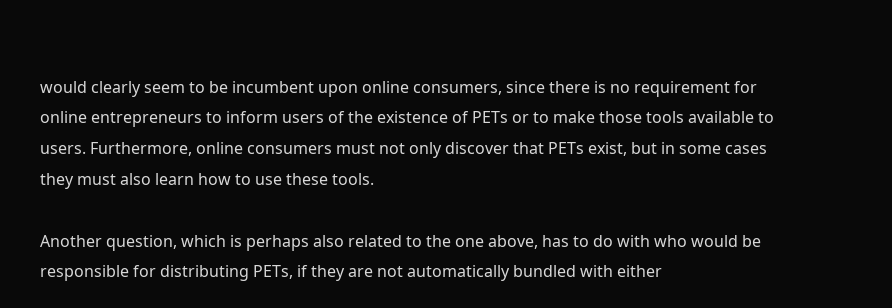would clearly seem to be incumbent upon online consumers, since there is no requirement for online entrepreneurs to inform users of the existence of PETs or to make those tools available to users. Furthermore, online consumers must not only discover that PETs exist, but in some cases they must also learn how to use these tools.

Another question, which is perhaps also related to the one above, has to do with who would be responsible for distributing PETs, if they are not automatically bundled with either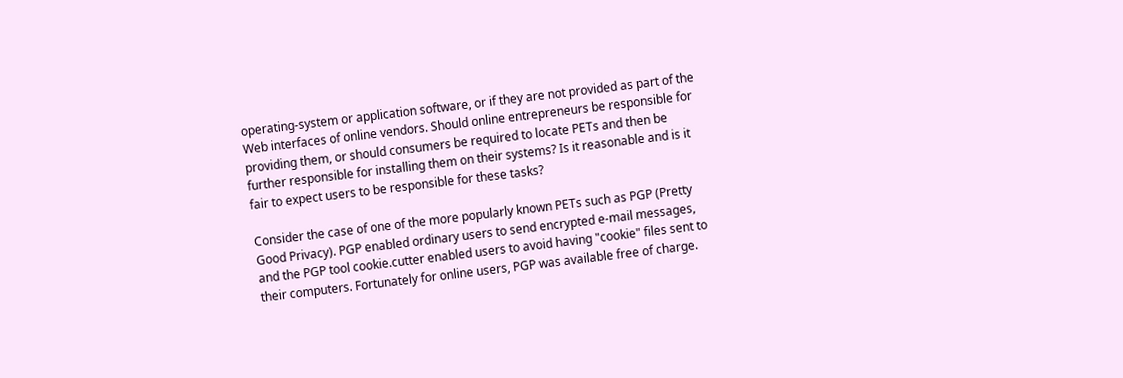operating-system or application software, or if they are not provided as part of the Web interfaces of online vendors. Should online entrepreneurs be responsible for providing them, or should consumers be required to locate PETs and then be further responsible for installing them on their systems? Is it reasonable and is it fair to expect users to be responsible for these tasks?

Consider the case of one of the more popularly known PETs such as PGP (Pretty Good Privacy). PGP enabled ordinary users to send encrypted e-mail messages, and the PGP tool cookie.cutter enabled users to avoid having "cookie" files sent to their computers. Fortunately for online users, PGP was available free of charge.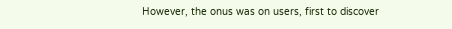However, the onus was on users, first to discover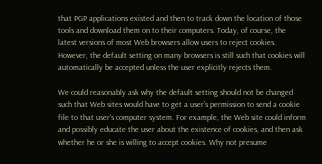that PGP applications existed and then to track down the location of those tools and download them on to their computers. Today, of course, the latest versions of most Web browsers allow users to reject cookies. However, the default setting on many browsers is still such that cookies will automatically be accepted unless the user explicitly rejects them.

We could reasonably ask why the default setting should not be changed such that Web sites would have to get a user's permission to send a cookie file to that user's computer system. For example, the Web site could inform and possibly educate the user about the existence of cookies, and then ask whether he or she is willing to accept cookies. Why not presume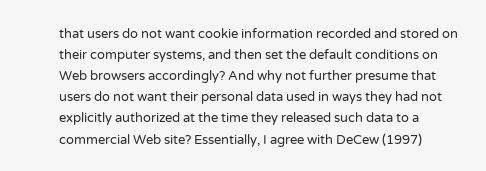that users do not want cookie information recorded and stored on their computer systems, and then set the default conditions on Web browsers accordingly? And why not further presume that users do not want their personal data used in ways they had not explicitly authorized at the time they released such data to a commercial Web site? Essentially, I agree with DeCew (1997)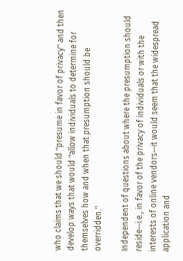who claims that we should "presume in favor of privacy" and then develop ways that would "allow individuals to determine for themselves how and when that presumption should be overridden."

Independent of questions about where the presumption should reside--i.e., in favor of the privacy of individuals or with the interests of online vendors--it would seem that the widespread application and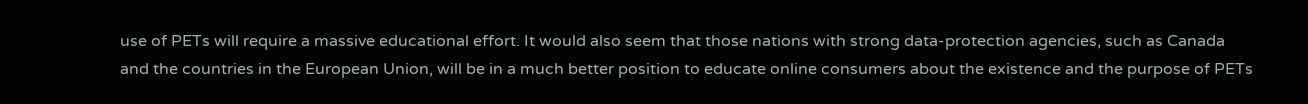use of PETs will require a massive educational effort. It would also seem that those nations with strong data-protection agencies, such as Canada and the countries in the European Union, will be in a much better position to educate online consumers about the existence and the purpose of PETs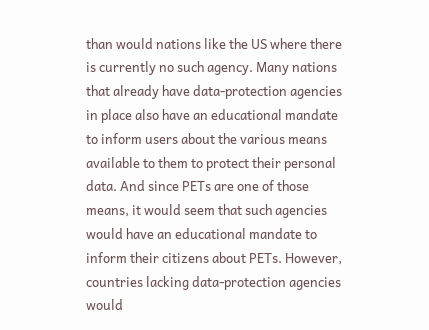than would nations like the US where there is currently no such agency. Many nations that already have data-protection agencies in place also have an educational mandate to inform users about the various means available to them to protect their personal data. And since PETs are one of those means, it would seem that such agencies would have an educational mandate to inform their citizens about PETs. However, countries lacking data-protection agencies would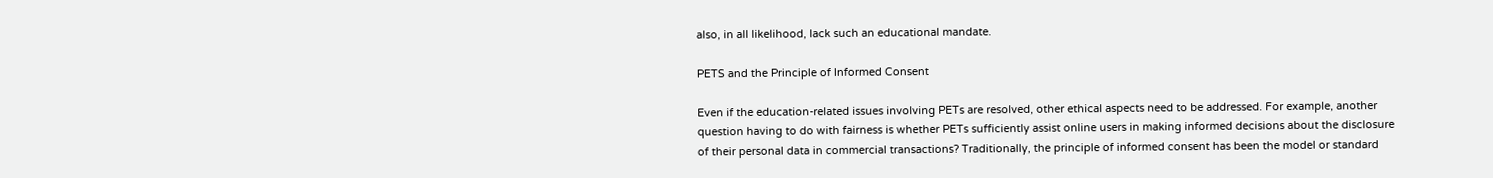also, in all likelihood, lack such an educational mandate.

PETS and the Principle of Informed Consent

Even if the education-related issues involving PETs are resolved, other ethical aspects need to be addressed. For example, another question having to do with fairness is whether PETs sufficiently assist online users in making informed decisions about the disclosure of their personal data in commercial transactions? Traditionally, the principle of informed consent has been the model or standard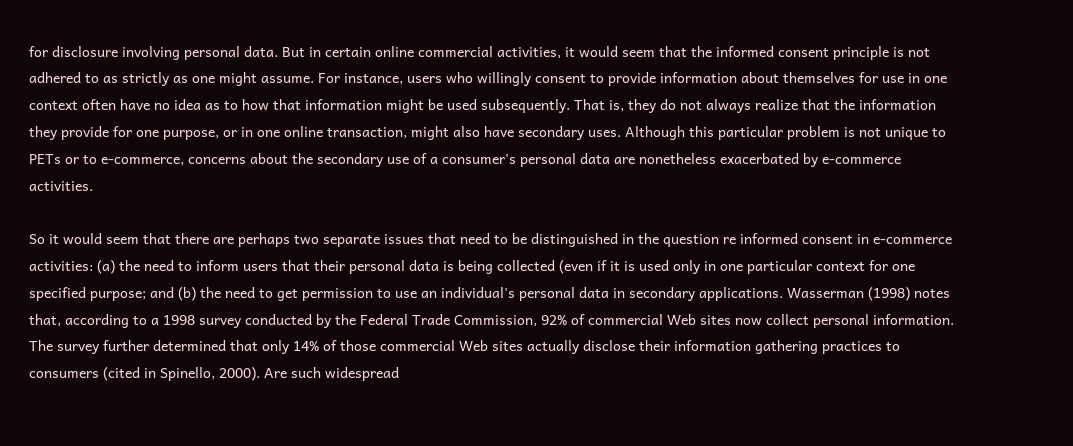for disclosure involving personal data. But in certain online commercial activities, it would seem that the informed consent principle is not adhered to as strictly as one might assume. For instance, users who willingly consent to provide information about themselves for use in one context often have no idea as to how that information might be used subsequently. That is, they do not always realize that the information they provide for one purpose, or in one online transaction, might also have secondary uses. Although this particular problem is not unique to PETs or to e-commerce, concerns about the secondary use of a consumer's personal data are nonetheless exacerbated by e-commerce activities.

So it would seem that there are perhaps two separate issues that need to be distinguished in the question re informed consent in e-commerce activities: (a) the need to inform users that their personal data is being collected (even if it is used only in one particular context for one specified purpose; and (b) the need to get permission to use an individual's personal data in secondary applications. Wasserman (1998) notes that, according to a 1998 survey conducted by the Federal Trade Commission, 92% of commercial Web sites now collect personal information. The survey further determined that only 14% of those commercial Web sites actually disclose their information gathering practices to consumers (cited in Spinello, 2000). Are such widespread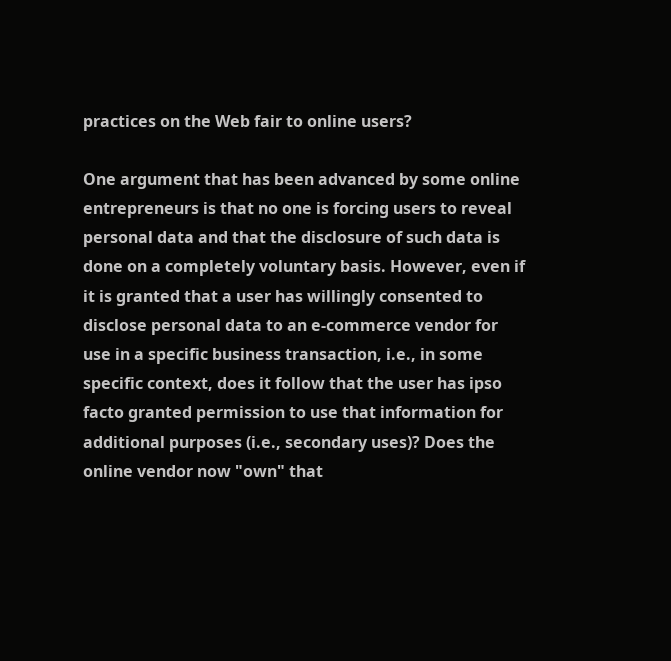practices on the Web fair to online users?

One argument that has been advanced by some online entrepreneurs is that no one is forcing users to reveal personal data and that the disclosure of such data is done on a completely voluntary basis. However, even if it is granted that a user has willingly consented to disclose personal data to an e-commerce vendor for use in a specific business transaction, i.e., in some specific context, does it follow that the user has ipso facto granted permission to use that information for additional purposes (i.e., secondary uses)? Does the online vendor now "own" that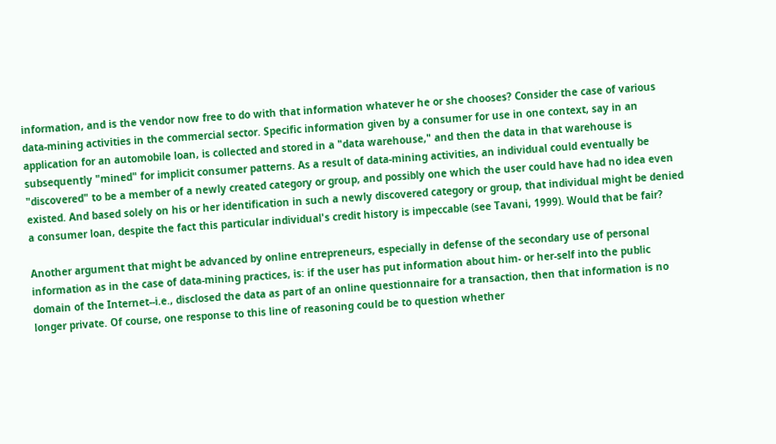information, and is the vendor now free to do with that information whatever he or she chooses? Consider the case of various data-mining activities in the commercial sector. Specific information given by a consumer for use in one context, say in an application for an automobile loan, is collected and stored in a "data warehouse," and then the data in that warehouse is subsequently "mined" for implicit consumer patterns. As a result of data-mining activities, an individual could eventually be "discovered" to be a member of a newly created category or group, and possibly one which the user could have had no idea even existed. And based solely on his or her identification in such a newly discovered category or group, that individual might be denied a consumer loan, despite the fact this particular individual's credit history is impeccable (see Tavani, 1999). Would that be fair?

Another argument that might be advanced by online entrepreneurs, especially in defense of the secondary use of personal information as in the case of data-mining practices, is: if the user has put information about him- or her-self into the public domain of the Internet--i.e., disclosed the data as part of an online questionnaire for a transaction, then that information is no longer private. Of course, one response to this line of reasoning could be to question whether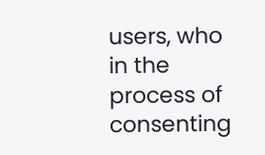users, who in the process of consenting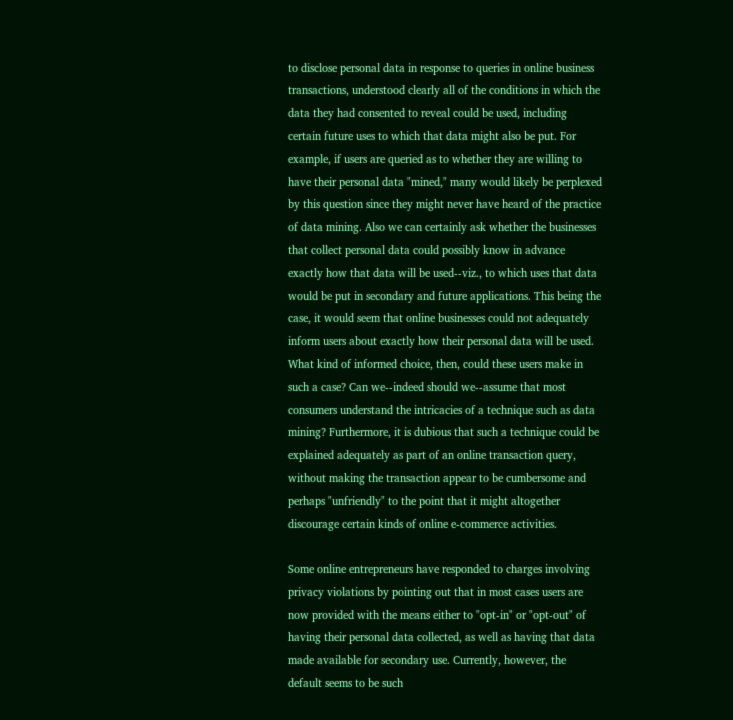to disclose personal data in response to queries in online business transactions, understood clearly all of the conditions in which the data they had consented to reveal could be used, including certain future uses to which that data might also be put. For example, if users are queried as to whether they are willing to have their personal data "mined," many would likely be perplexed by this question since they might never have heard of the practice of data mining. Also we can certainly ask whether the businesses that collect personal data could possibly know in advance exactly how that data will be used--viz., to which uses that data would be put in secondary and future applications. This being the case, it would seem that online businesses could not adequately inform users about exactly how their personal data will be used. What kind of informed choice, then, could these users make in such a case? Can we--indeed should we--assume that most consumers understand the intricacies of a technique such as data mining? Furthermore, it is dubious that such a technique could be explained adequately as part of an online transaction query, without making the transaction appear to be cumbersome and perhaps "unfriendly" to the point that it might altogether discourage certain kinds of online e-commerce activities.

Some online entrepreneurs have responded to charges involving privacy violations by pointing out that in most cases users are now provided with the means either to "opt-in" or "opt-out" of having their personal data collected, as well as having that data made available for secondary use. Currently, however, the default seems to be such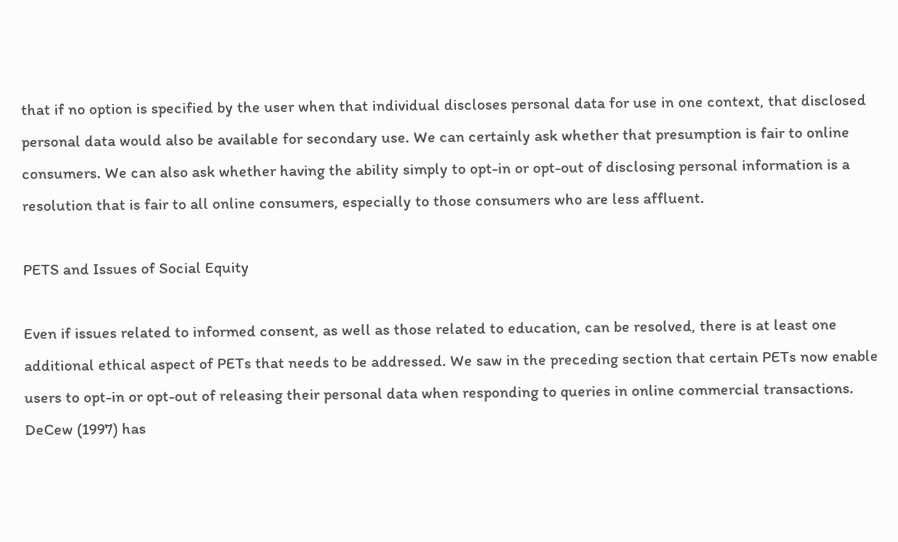that if no option is specified by the user when that individual discloses personal data for use in one context, that disclosed personal data would also be available for secondary use. We can certainly ask whether that presumption is fair to online consumers. We can also ask whether having the ability simply to opt-in or opt-out of disclosing personal information is a resolution that is fair to all online consumers, especially to those consumers who are less affluent.

PETS and Issues of Social Equity

Even if issues related to informed consent, as well as those related to education, can be resolved, there is at least one additional ethical aspect of PETs that needs to be addressed. We saw in the preceding section that certain PETs now enable users to opt-in or opt-out of releasing their personal data when responding to queries in online commercial transactions. DeCew (1997) has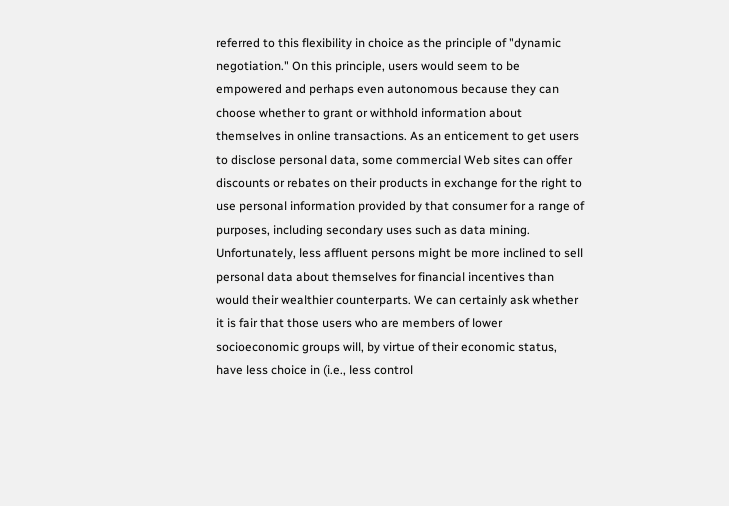referred to this flexibility in choice as the principle of "dynamic negotiation." On this principle, users would seem to be empowered and perhaps even autonomous because they can choose whether to grant or withhold information about themselves in online transactions. As an enticement to get users to disclose personal data, some commercial Web sites can offer discounts or rebates on their products in exchange for the right to use personal information provided by that consumer for a range of purposes, including secondary uses such as data mining. Unfortunately, less affluent persons might be more inclined to sell personal data about themselves for financial incentives than would their wealthier counterparts. We can certainly ask whether it is fair that those users who are members of lower socioeconomic groups will, by virtue of their economic status, have less choice in (i.e., less control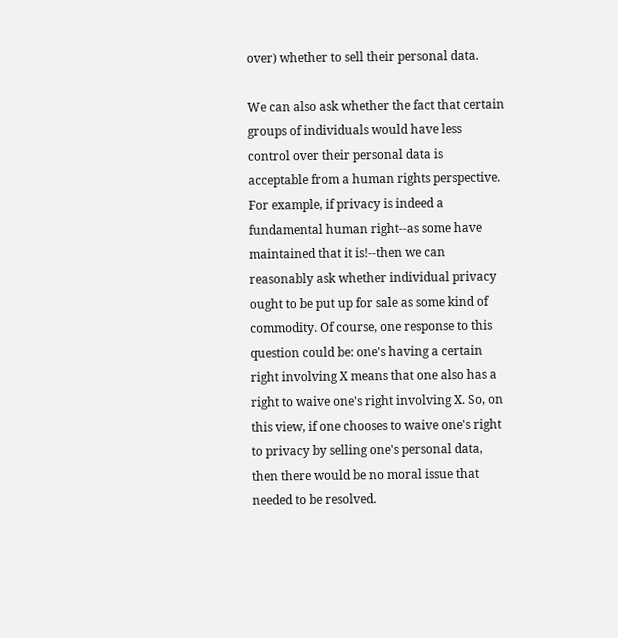over) whether to sell their personal data.

We can also ask whether the fact that certain groups of individuals would have less control over their personal data is acceptable from a human rights perspective. For example, if privacy is indeed a fundamental human right--as some have maintained that it is!--then we can reasonably ask whether individual privacy ought to be put up for sale as some kind of commodity. Of course, one response to this question could be: one's having a certain right involving X means that one also has a right to waive one's right involving X. So, on this view, if one chooses to waive one's right to privacy by selling one's personal data, then there would be no moral issue that needed to be resolved.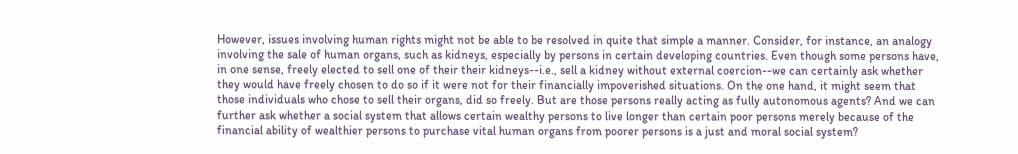However, issues involving human rights might not be able to be resolved in quite that simple a manner. Consider, for instance, an analogy involving the sale of human organs, such as kidneys, especially by persons in certain developing countries. Even though some persons have, in one sense, freely elected to sell one of their their kidneys--i.e., sell a kidney without external coercion--we can certainly ask whether they would have freely chosen to do so if it were not for their financially impoverished situations. On the one hand, it might seem that those individuals who chose to sell their organs, did so freely. But are those persons really acting as fully autonomous agents? And we can further ask whether a social system that allows certain wealthy persons to live longer than certain poor persons merely because of the financial ability of wealthier persons to purchase vital human organs from poorer persons is a just and moral social system?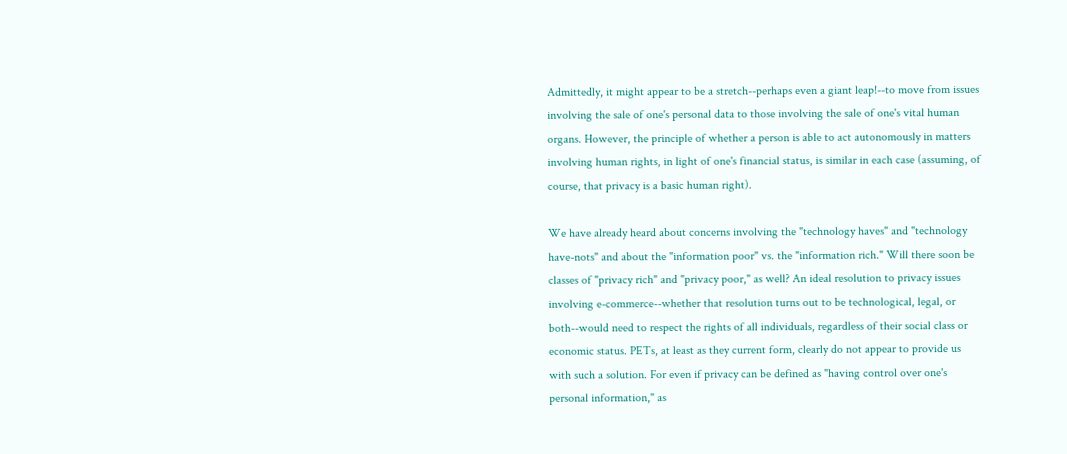Admittedly, it might appear to be a stretch--perhaps even a giant leap!--to move from issues involving the sale of one's personal data to those involving the sale of one's vital human organs. However, the principle of whether a person is able to act autonomously in matters involving human rights, in light of one's financial status, is similar in each case (assuming, of course, that privacy is a basic human right).

We have already heard about concerns involving the "technology haves" and "technology have-nots" and about the "information poor" vs. the "information rich." Will there soon be classes of "privacy rich" and "privacy poor," as well? An ideal resolution to privacy issues involving e-commerce--whether that resolution turns out to be technological, legal, or both--would need to respect the rights of all individuals, regardless of their social class or economic status. PETs, at least as they current form, clearly do not appear to provide us with such a solution. For even if privacy can be defined as "having control over one's personal information," as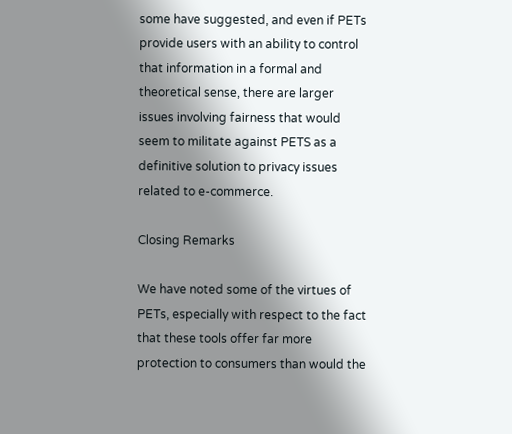some have suggested, and even if PETs provide users with an ability to control that information in a formal and theoretical sense, there are larger issues involving fairness that would seem to militate against PETS as a definitive solution to privacy issues related to e-commerce.

Closing Remarks

We have noted some of the virtues of PETs, especially with respect to the fact that these tools offer far more protection to consumers than would the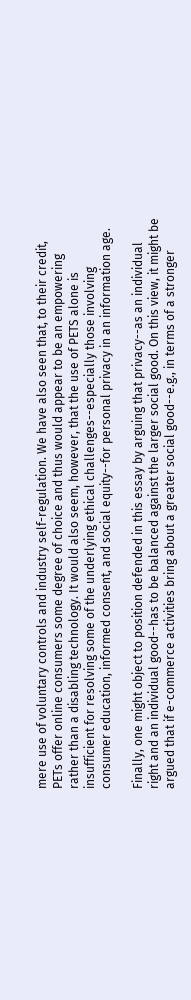mere use of voluntary controls and industry self-regulation. We have also seen that, to their credit, PETs offer online consumers some degree of choice and thus would appear to be an empowering rather than a disabling technology. It would also seem, however, that the use of PETS alone is insufficient for resolving some of the underlying ethical challenges--especially those involving consumer education, informed consent, and social equity--for personal privacy in an information age.

Finally, one might object to position defended in this essay by arguing that privacy--as an individual right and an individual good--has to be balanced against the larger social good. On this view, it might be argued that if e-commerce activities bring about a greater social good--e.g., in terms of a stronger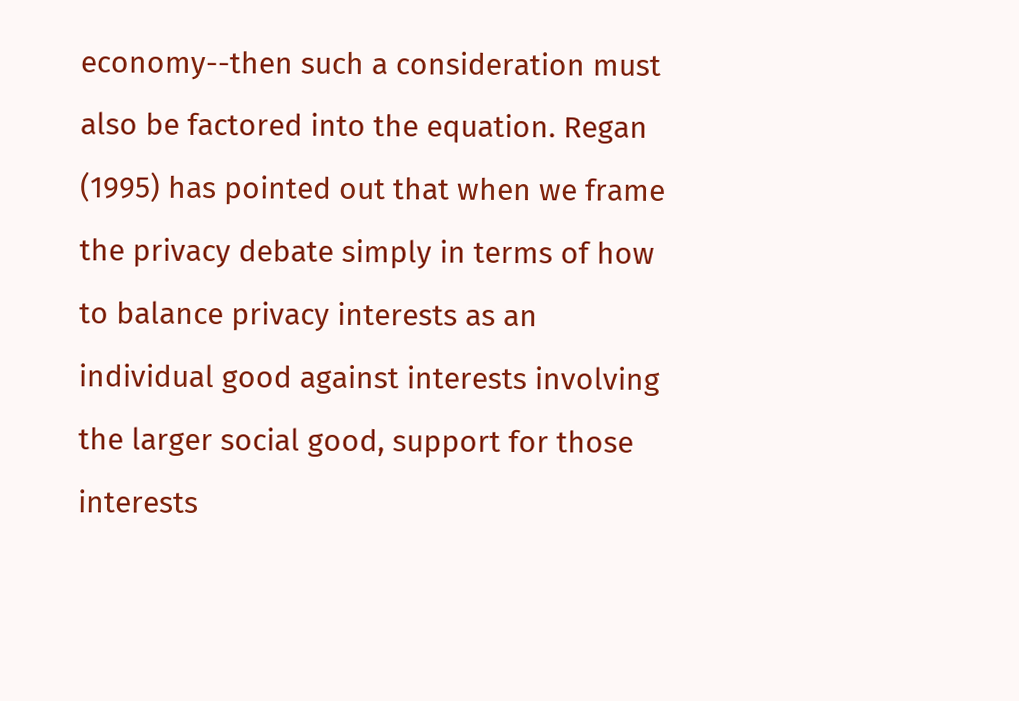economy--then such a consideration must also be factored into the equation. Regan (1995) has pointed out that when we frame the privacy debate simply in terms of how to balance privacy interests as an individual good against interests involving the larger social good, support for those interests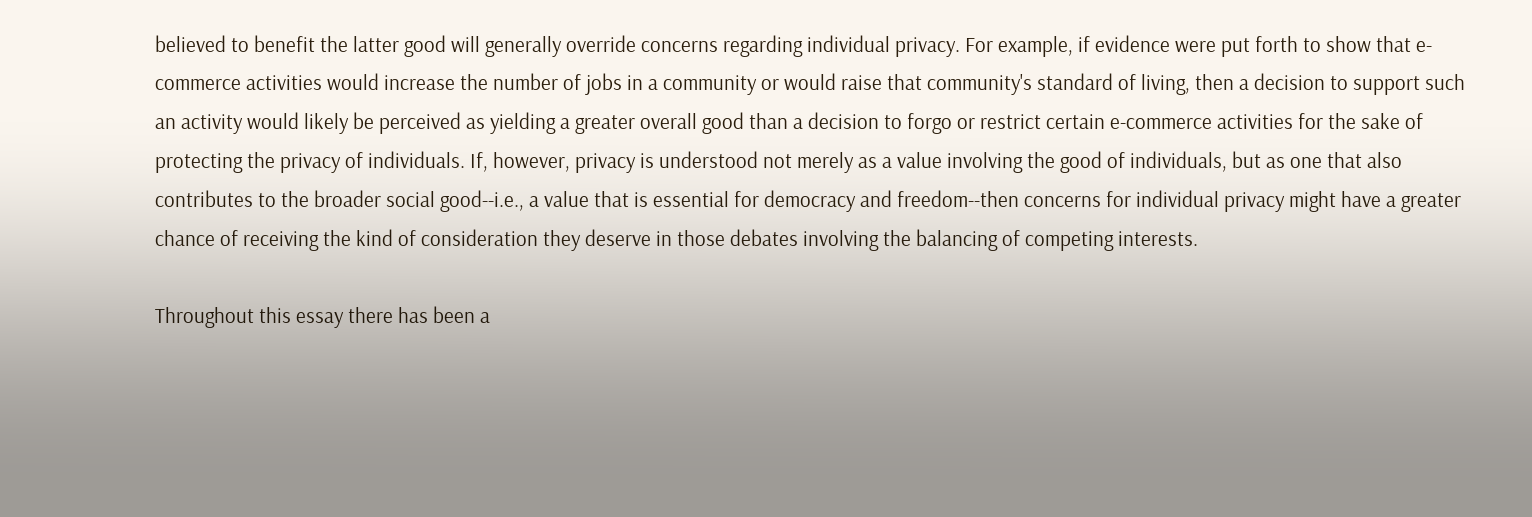believed to benefit the latter good will generally override concerns regarding individual privacy. For example, if evidence were put forth to show that e-commerce activities would increase the number of jobs in a community or would raise that community's standard of living, then a decision to support such an activity would likely be perceived as yielding a greater overall good than a decision to forgo or restrict certain e-commerce activities for the sake of protecting the privacy of individuals. If, however, privacy is understood not merely as a value involving the good of individuals, but as one that also contributes to the broader social good--i.e., a value that is essential for democracy and freedom--then concerns for individual privacy might have a greater chance of receiving the kind of consideration they deserve in those debates involving the balancing of competing interests.

Throughout this essay there has been a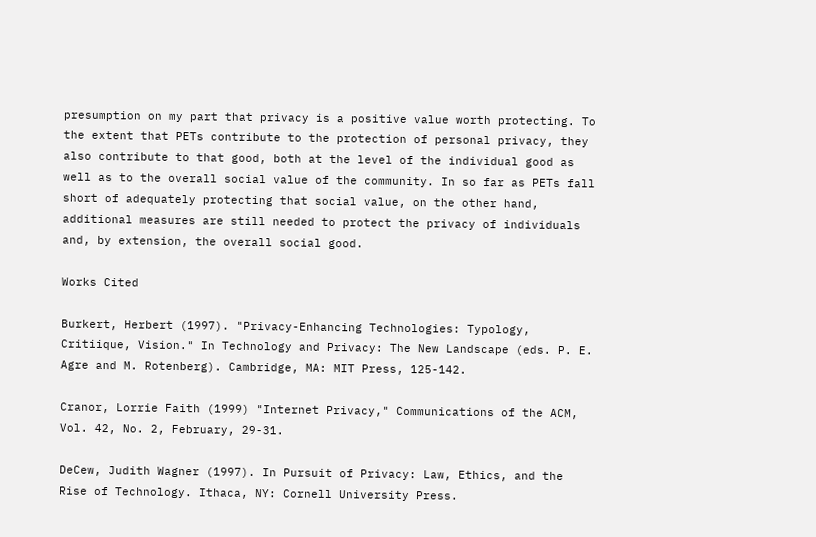presumption on my part that privacy is a positive value worth protecting. To the extent that PETs contribute to the protection of personal privacy, they also contribute to that good, both at the level of the individual good as well as to the overall social value of the community. In so far as PETs fall short of adequately protecting that social value, on the other hand, additional measures are still needed to protect the privacy of individuals and, by extension, the overall social good.

Works Cited

Burkert, Herbert (1997). "Privacy-Enhancing Technologies: Typology, Critiique, Vision." In Technology and Privacy: The New Landscape (eds. P. E. Agre and M. Rotenberg). Cambridge, MA: MIT Press, 125-142.

Cranor, Lorrie Faith (1999) "Internet Privacy," Communications of the ACM, Vol. 42, No. 2, February, 29-31.

DeCew, Judith Wagner (1997). In Pursuit of Privacy: Law, Ethics, and the Rise of Technology. Ithaca, NY: Cornell University Press.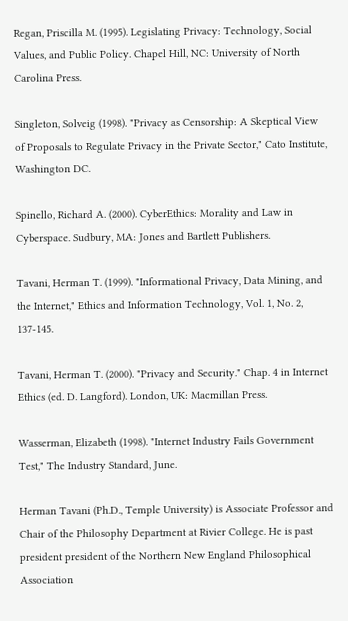Regan, Priscilla M. (1995). Legislating Privacy: Technology, Social Values, and Public Policy. Chapel Hill, NC: University of North Carolina Press.

Singleton, Solveig (1998). "Privacy as Censorship: A Skeptical View of Proposals to Regulate Privacy in the Private Sector," Cato Institute, Washington DC.

Spinello, Richard A. (2000). CyberEthics: Morality and Law in Cyberspace. Sudbury, MA: Jones and Bartlett Publishers.

Tavani, Herman T. (1999). "Informational Privacy, Data Mining, and the Internet," Ethics and Information Technology, Vol. 1, No. 2, 137-145.

Tavani, Herman T. (2000). "Privacy and Security." Chap. 4 in Internet Ethics (ed. D. Langford). London, UK: Macmillan Press.

Wasserman, Elizabeth (1998). "Internet Industry Fails Government Test," The Industry Standard, June.

Herman Tavani (Ph.D., Temple University) is Associate Professor and Chair of the Philosophy Department at Rivier College. He is past president president of the Northern New England Philosophical Association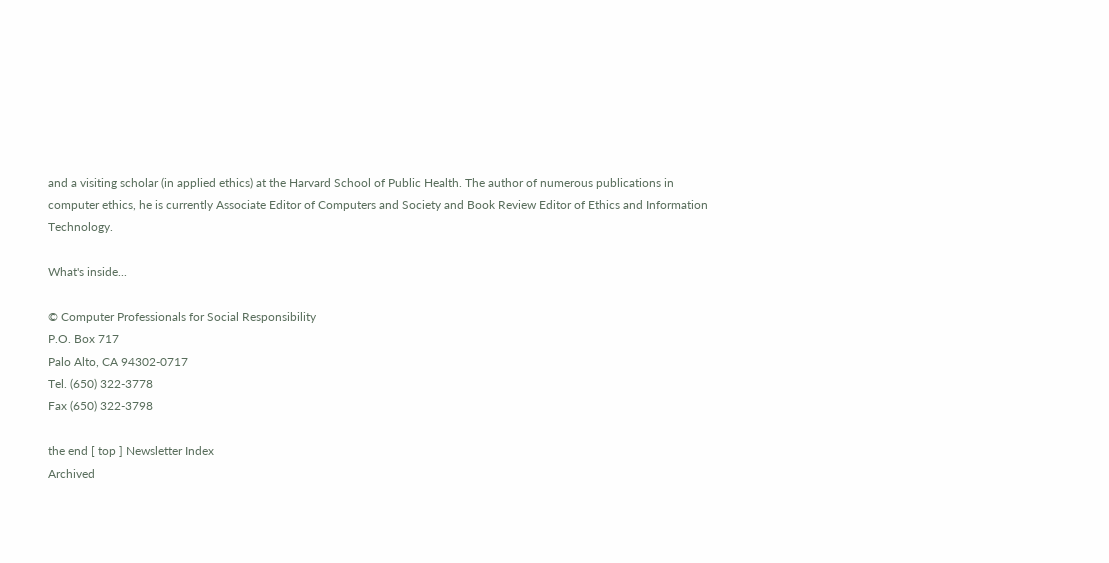and a visiting scholar (in applied ethics) at the Harvard School of Public Health. The author of numerous publications in computer ethics, he is currently Associate Editor of Computers and Society and Book Review Editor of Ethics and Information Technology.

What's inside...

© Computer Professionals for Social Responsibility
P.O. Box 717
Palo Alto, CA 94302-0717
Tel. (650) 322-3778
Fax (650) 322-3798

the end [ top ] Newsletter Index
Archived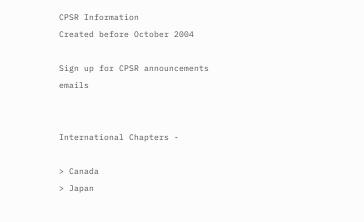CPSR Information
Created before October 2004

Sign up for CPSR announcements emails


International Chapters -

> Canada
> Japan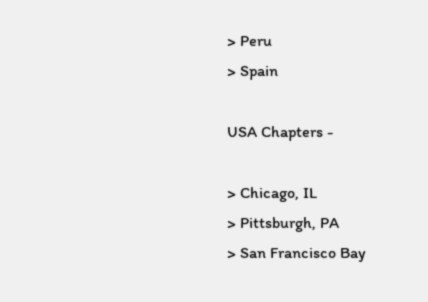> Peru
> Spain

USA Chapters -

> Chicago, IL
> Pittsburgh, PA
> San Francisco Bay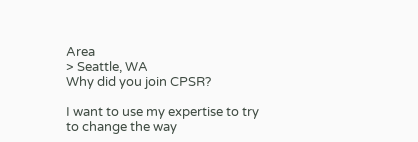Area
> Seattle, WA
Why did you join CPSR?

I want to use my expertise to try to change the way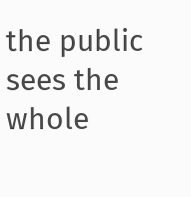the public sees the whole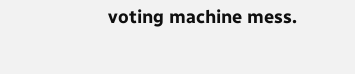voting machine mess.